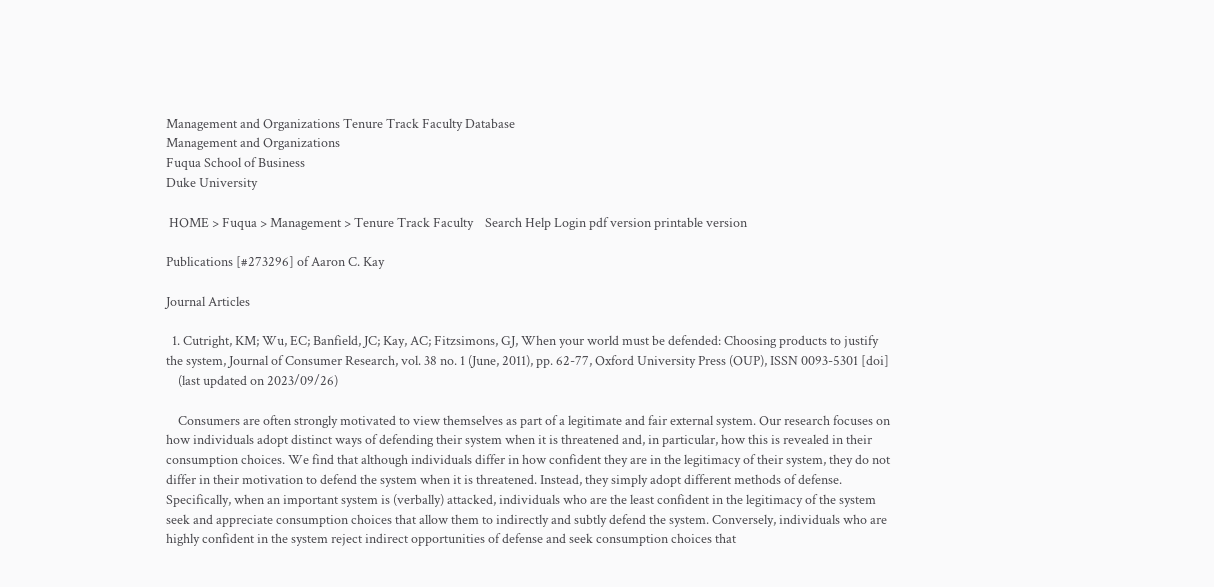Management and Organizations Tenure Track Faculty Database
Management and Organizations
Fuqua School of Business
Duke University

 HOME > Fuqua > Management > Tenure Track Faculty    Search Help Login pdf version printable version

Publications [#273296] of Aaron C. Kay

Journal Articles

  1. Cutright, KM; Wu, EC; Banfield, JC; Kay, AC; Fitzsimons, GJ, When your world must be defended: Choosing products to justify the system, Journal of Consumer Research, vol. 38 no. 1 (June, 2011), pp. 62-77, Oxford University Press (OUP), ISSN 0093-5301 [doi]
    (last updated on 2023/09/26)

    Consumers are often strongly motivated to view themselves as part of a legitimate and fair external system. Our research focuses on how individuals adopt distinct ways of defending their system when it is threatened and, in particular, how this is revealed in their consumption choices. We find that although individuals differ in how confident they are in the legitimacy of their system, they do not differ in their motivation to defend the system when it is threatened. Instead, they simply adopt different methods of defense. Specifically, when an important system is (verbally) attacked, individuals who are the least confident in the legitimacy of the system seek and appreciate consumption choices that allow them to indirectly and subtly defend the system. Conversely, individuals who are highly confident in the system reject indirect opportunities of defense and seek consumption choices that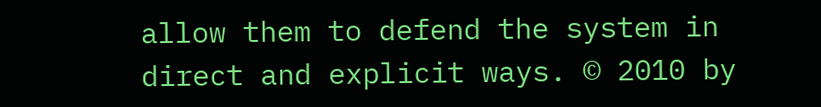allow them to defend the system in direct and explicit ways. © 2010 by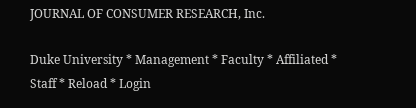JOURNAL OF CONSUMER RESEARCH, Inc.

Duke University * Management * Faculty * Affiliated * Staff * Reload * Login